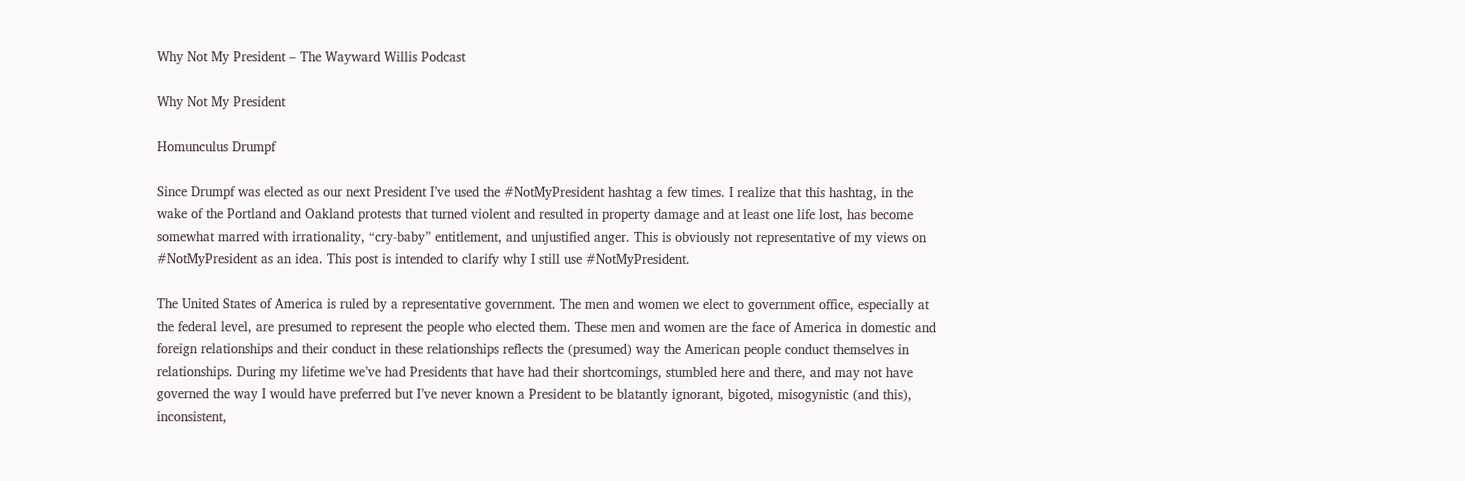Why Not My President – The Wayward Willis Podcast

Why Not My President

Homunculus Drumpf

Since Drumpf was elected as our next President I’ve used the #NotMyPresident hashtag a few times. I realize that this hashtag, in the wake of the Portland and Oakland protests that turned violent and resulted in property damage and at least one life lost, has become somewhat marred with irrationality, “cry-baby” entitlement, and unjustified anger. This is obviously not representative of my views on #NotMyPresident as an idea. This post is intended to clarify why I still use #NotMyPresident.

The United States of America is ruled by a representative government. The men and women we elect to government office, especially at the federal level, are presumed to represent the people who elected them. These men and women are the face of America in domestic and foreign relationships and their conduct in these relationships reflects the (presumed) way the American people conduct themselves in relationships. During my lifetime we’ve had Presidents that have had their shortcomings, stumbled here and there, and may not have governed the way I would have preferred but I’ve never known a President to be blatantly ignorant, bigoted, misogynistic (and this), inconsistent,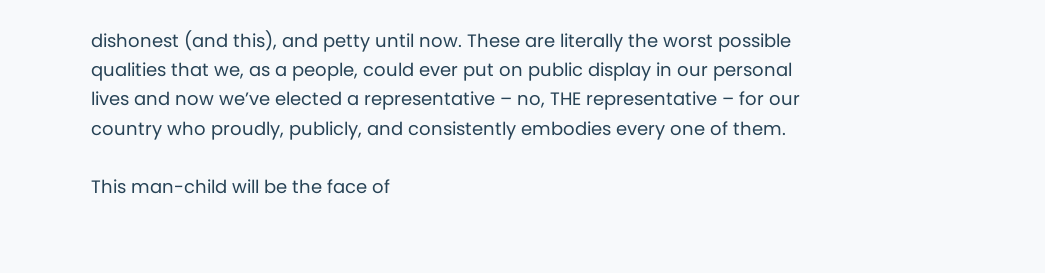dishonest (and this), and petty until now. These are literally the worst possible qualities that we, as a people, could ever put on public display in our personal lives and now we’ve elected a representative – no, THE representative – for our country who proudly, publicly, and consistently embodies every one of them.

This man-child will be the face of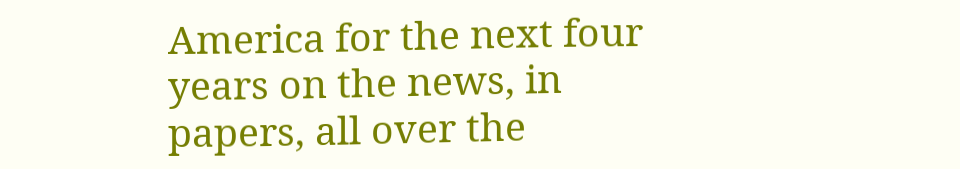America for the next four years on the news, in papers, all over the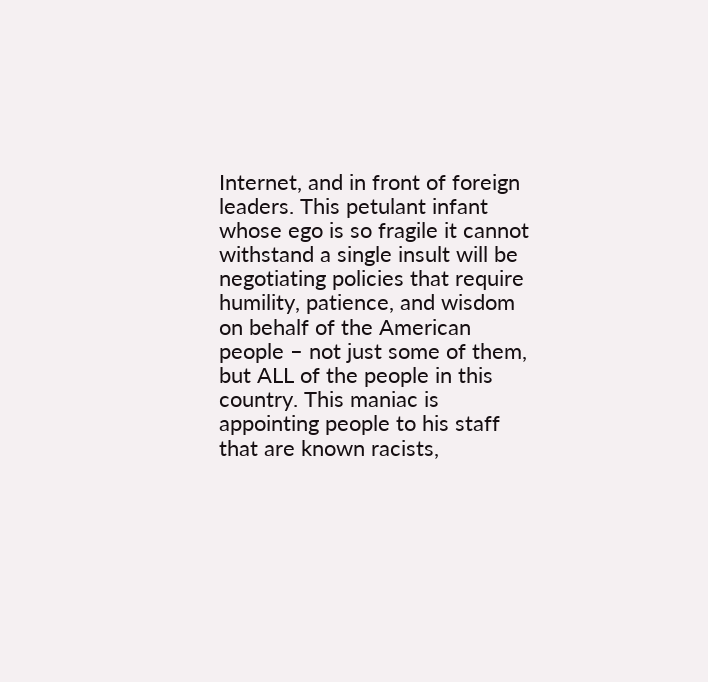Internet, and in front of foreign leaders. This petulant infant whose ego is so fragile it cannot withstand a single insult will be negotiating policies that require humility, patience, and wisdom on behalf of the American people – not just some of them, but ALL of the people in this country. This maniac is appointing people to his staff that are known racists,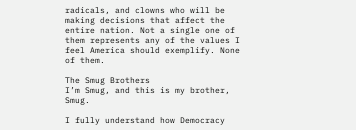radicals, and clowns who will be making decisions that affect the entire nation. Not a single one of them represents any of the values I feel America should exemplify. None of them.

The Smug Brothers
I’m Smug, and this is my brother, Smug.

I fully understand how Democracy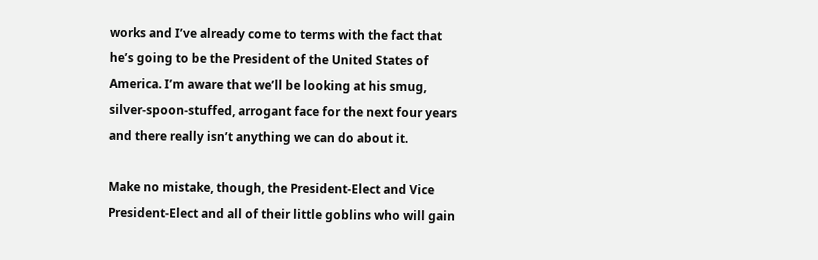works and I’ve already come to terms with the fact that he’s going to be the President of the United States of America. I’m aware that we’ll be looking at his smug, silver-spoon-stuffed, arrogant face for the next four years and there really isn’t anything we can do about it.

Make no mistake, though, the President-Elect and Vice President-Elect and all of their little goblins who will gain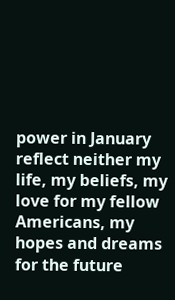power in January reflect neither my life, my beliefs, my love for my fellow Americans, my hopes and dreams for the future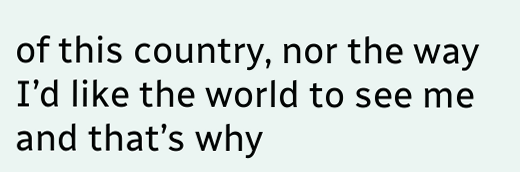of this country, nor the way I’d like the world to see me and that’s why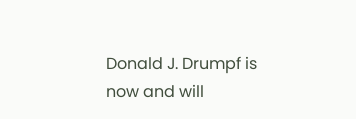Donald J. Drumpf is now and will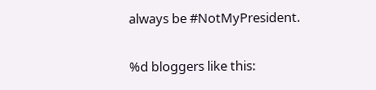always be #NotMyPresident.


%d bloggers like this: